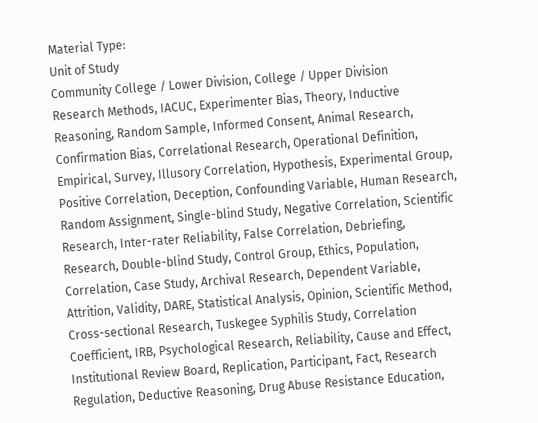Material Type:
Unit of Study
Community College / Lower Division, College / Upper Division
Research Methods, IACUC, Experimenter Bias, Theory, Inductive Reasoning, Random Sample, Informed Consent, Animal Research, Confirmation Bias, Correlational Research, Operational Definition, Empirical, Survey, Illusory Correlation, Hypothesis, Experimental Group, Positive Correlation, Deception, Confounding Variable, Human Research, Random Assignment, Single-blind Study, Negative Correlation, Scientific Research, Inter-rater Reliability, False Correlation, Debriefing, Research, Double-blind Study, Control Group, Ethics, Population, Correlation, Case Study, Archival Research, Dependent Variable, Attrition, Validity, DARE, Statistical Analysis, Opinion, Scientific Method, Cross-sectional Research, Tuskegee Syphilis Study, Correlation Coefficient, IRB, Psychological Research, Reliability, Cause and Effect, Institutional Review Board, Replication, Participant, Fact, Research Regulation, Deductive Reasoning, Drug Abuse Resistance Education,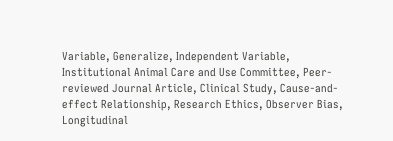Variable, Generalize, Independent Variable, Institutional Animal Care and Use Committee, Peer-reviewed Journal Article, Clinical Study, Cause-and-effect Relationship, Research Ethics, Observer Bias, Longitudinal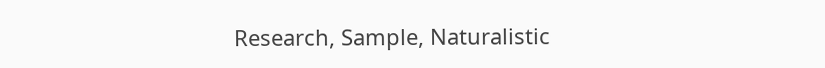Research, Sample, Naturalistic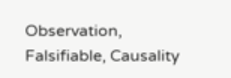Observation, Falsifiable, Causality